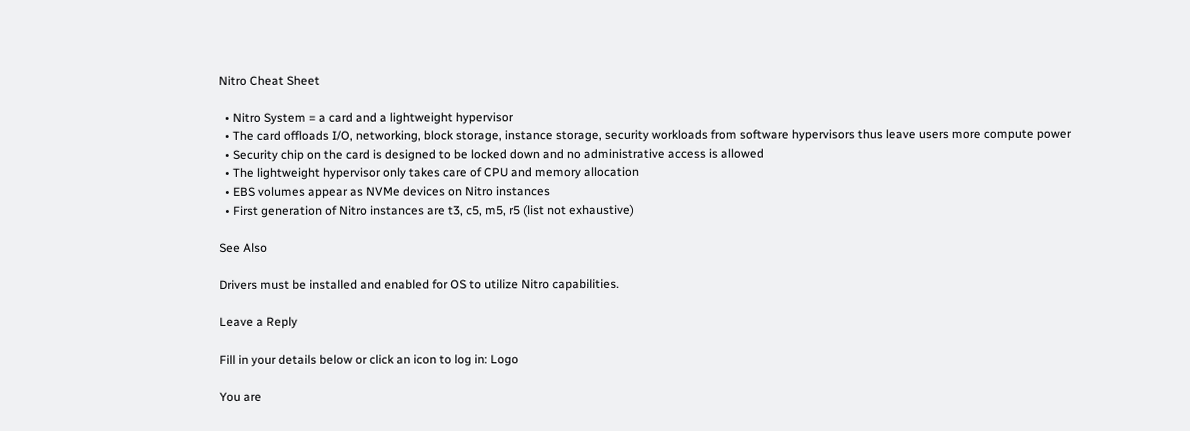Nitro Cheat Sheet

  • Nitro System = a card and a lightweight hypervisor
  • The card offloads I/O, networking, block storage, instance storage, security workloads from software hypervisors thus leave users more compute power
  • Security chip on the card is designed to be locked down and no administrative access is allowed
  • The lightweight hypervisor only takes care of CPU and memory allocation
  • EBS volumes appear as NVMe devices on Nitro instances
  • First generation of Nitro instances are t3, c5, m5, r5 (list not exhaustive)

See Also

Drivers must be installed and enabled for OS to utilize Nitro capabilities.

Leave a Reply

Fill in your details below or click an icon to log in: Logo

You are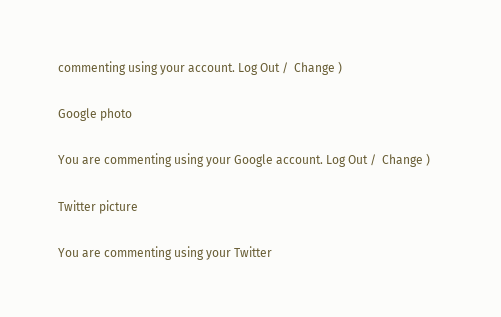commenting using your account. Log Out /  Change )

Google photo

You are commenting using your Google account. Log Out /  Change )

Twitter picture

You are commenting using your Twitter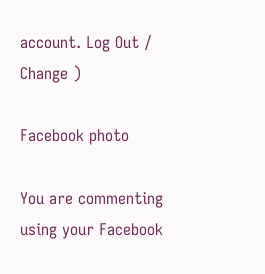account. Log Out /  Change )

Facebook photo

You are commenting using your Facebook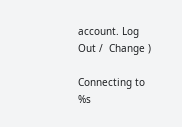account. Log Out /  Change )

Connecting to %s